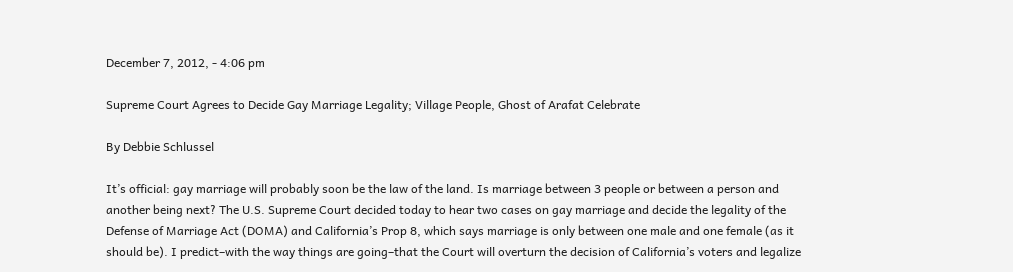December 7, 2012, - 4:06 pm

Supreme Court Agrees to Decide Gay Marriage Legality; Village People, Ghost of Arafat Celebrate

By Debbie Schlussel

It’s official: gay marriage will probably soon be the law of the land. Is marriage between 3 people or between a person and another being next? The U.S. Supreme Court decided today to hear two cases on gay marriage and decide the legality of the Defense of Marriage Act (DOMA) and California’s Prop 8, which says marriage is only between one male and one female (as it should be). I predict–with the way things are going–that the Court will overturn the decision of California’s voters and legalize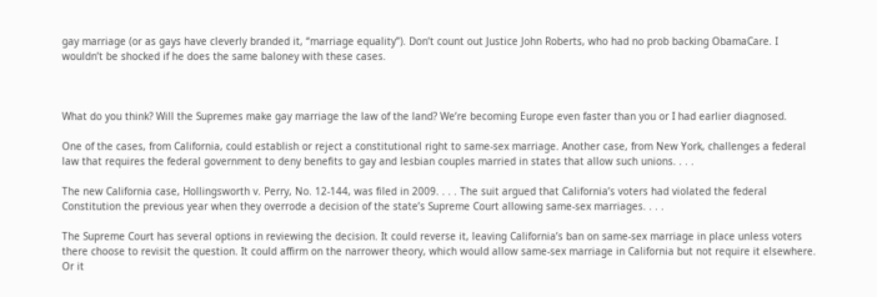gay marriage (or as gays have cleverly branded it, “marriage equality”). Don’t count out Justice John Roberts, who had no prob backing ObamaCare. I wouldn’t be shocked if he does the same baloney with these cases.



What do you think? Will the Supremes make gay marriage the law of the land? We’re becoming Europe even faster than you or I had earlier diagnosed.

One of the cases, from California, could establish or reject a constitutional right to same-sex marriage. Another case, from New York, challenges a federal law that requires the federal government to deny benefits to gay and lesbian couples married in states that allow such unions. . . .

The new California case, Hollingsworth v. Perry, No. 12-144, was filed in 2009. . . . The suit argued that California’s voters had violated the federal Constitution the previous year when they overrode a decision of the state’s Supreme Court allowing same-sex marriages. . . .

The Supreme Court has several options in reviewing the decision. It could reverse it, leaving California’s ban on same-sex marriage in place unless voters there choose to revisit the question. It could affirm on the narrower theory, which would allow same-sex marriage in California but not require it elsewhere. Or it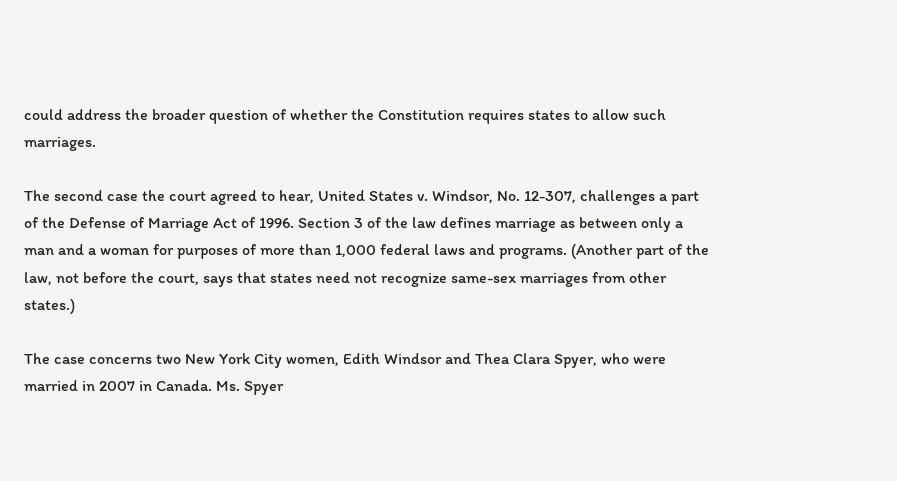could address the broader question of whether the Constitution requires states to allow such marriages.

The second case the court agreed to hear, United States v. Windsor, No. 12-307, challenges a part of the Defense of Marriage Act of 1996. Section 3 of the law defines marriage as between only a man and a woman for purposes of more than 1,000 federal laws and programs. (Another part of the law, not before the court, says that states need not recognize same-sex marriages from other states.)

The case concerns two New York City women, Edith Windsor and Thea Clara Spyer, who were married in 2007 in Canada. Ms. Spyer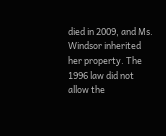died in 2009, and Ms. Windsor inherited her property. The 1996 law did not allow the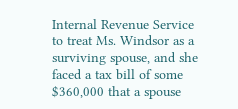Internal Revenue Service to treat Ms. Windsor as a surviving spouse, and she faced a tax bill of some $360,000 that a spouse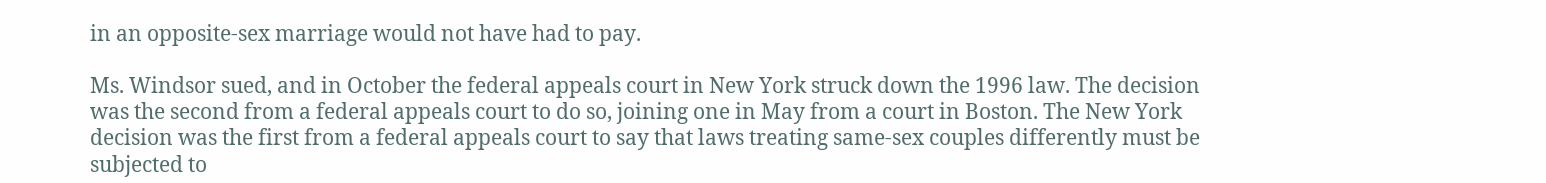in an opposite-sex marriage would not have had to pay.

Ms. Windsor sued, and in October the federal appeals court in New York struck down the 1996 law. The decision was the second from a federal appeals court to do so, joining one in May from a court in Boston. The New York decision was the first from a federal appeals court to say that laws treating same-sex couples differently must be subjected to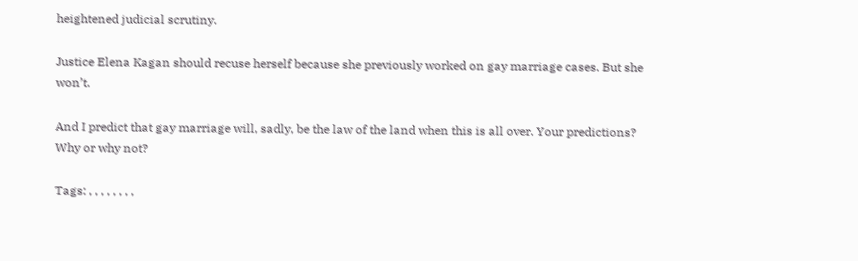heightened judicial scrutiny.

Justice Elena Kagan should recuse herself because she previously worked on gay marriage cases. But she won’t.

And I predict that gay marriage will, sadly, be the law of the land when this is all over. Your predictions? Why or why not?

Tags: , , , , , , , ,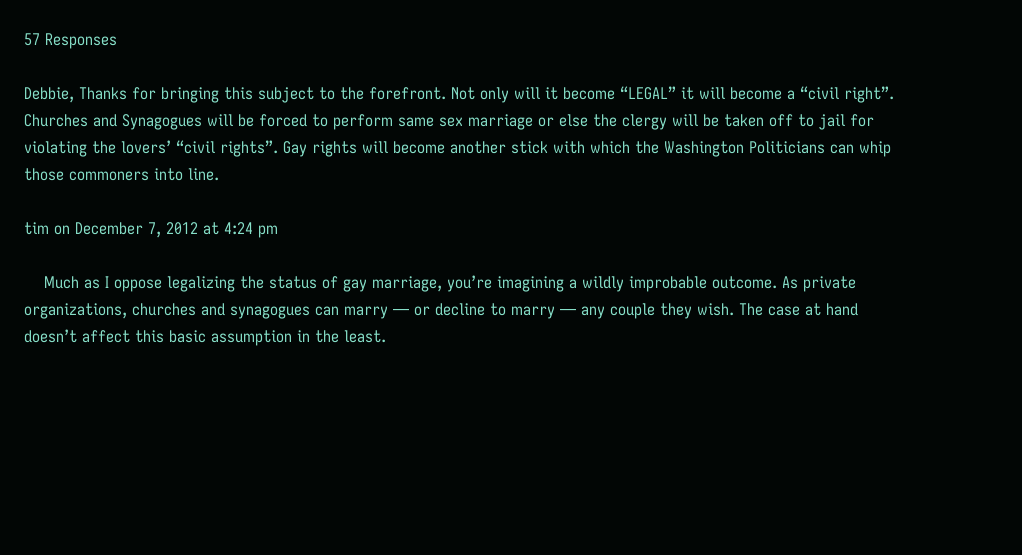57 Responses

Debbie, Thanks for bringing this subject to the forefront. Not only will it become “LEGAL” it will become a “civil right”. Churches and Synagogues will be forced to perform same sex marriage or else the clergy will be taken off to jail for violating the lovers’ “civil rights”. Gay rights will become another stick with which the Washington Politicians can whip those commoners into line.

tim on December 7, 2012 at 4:24 pm

    Much as I oppose legalizing the status of gay marriage, you’re imagining a wildly improbable outcome. As private organizations, churches and synagogues can marry — or decline to marry — any couple they wish. The case at hand doesn’t affect this basic assumption in the least.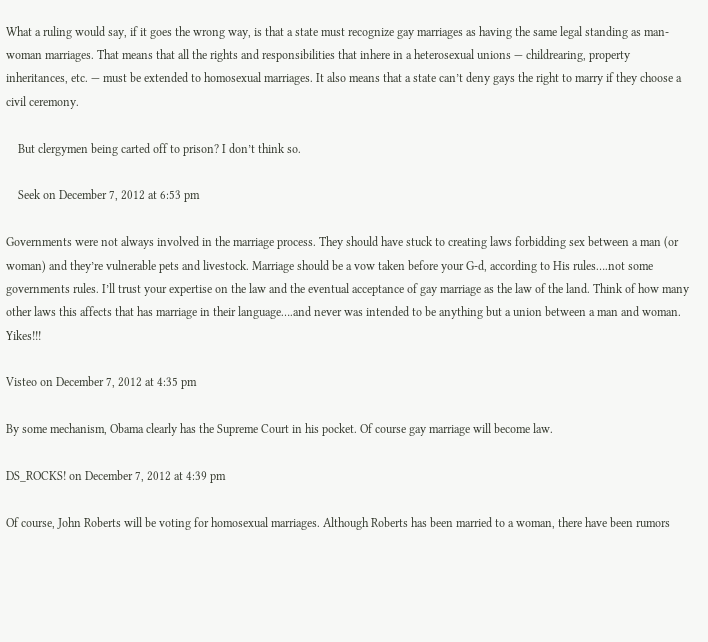What a ruling would say, if it goes the wrong way, is that a state must recognize gay marriages as having the same legal standing as man-woman marriages. That means that all the rights and responsibilities that inhere in a heterosexual unions — childrearing, property inheritances, etc. — must be extended to homosexual marriages. It also means that a state can’t deny gays the right to marry if they choose a civil ceremony.

    But clergymen being carted off to prison? I don’t think so.

    Seek on December 7, 2012 at 6:53 pm

Governments were not always involved in the marriage process. They should have stuck to creating laws forbidding sex between a man (or woman) and they’re vulnerable pets and livestock. Marriage should be a vow taken before your G-d, according to His rules….not some governments rules. I’ll trust your expertise on the law and the eventual acceptance of gay marriage as the law of the land. Think of how many other laws this affects that has marriage in their language….and never was intended to be anything but a union between a man and woman. Yikes!!!

Visteo on December 7, 2012 at 4:35 pm

By some mechanism, Obama clearly has the Supreme Court in his pocket. Of course gay marriage will become law.

DS_ROCKS! on December 7, 2012 at 4:39 pm

Of course, John Roberts will be voting for homosexual marriages. Although Roberts has been married to a woman, there have been rumors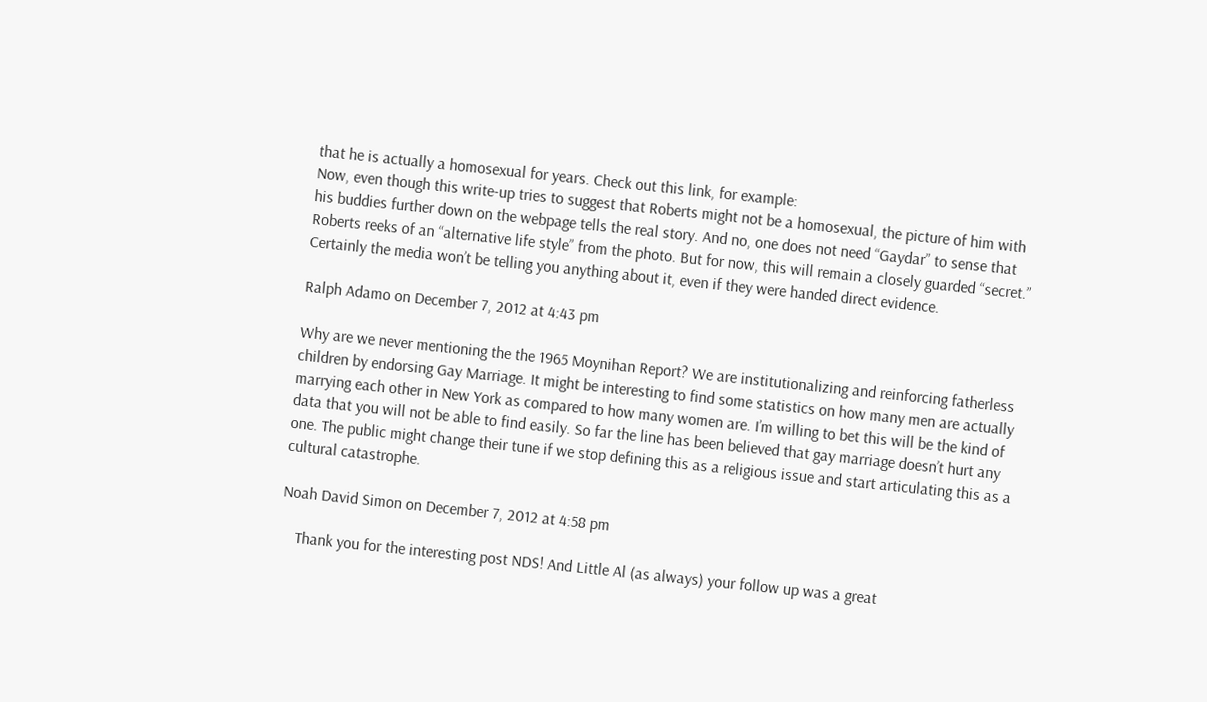that he is actually a homosexual for years. Check out this link, for example:
Now, even though this write-up tries to suggest that Roberts might not be a homosexual, the picture of him with his buddies further down on the webpage tells the real story. And no, one does not need “Gaydar” to sense that Roberts reeks of an “alternative life style” from the photo. But for now, this will remain a closely guarded “secret.” Certainly the media won’t be telling you anything about it, even if they were handed direct evidence.

Ralph Adamo on December 7, 2012 at 4:43 pm

Why are we never mentioning the the 1965 Moynihan Report? We are institutionalizing and reinforcing fatherless children by endorsing Gay Marriage. It might be interesting to find some statistics on how many men are actually marrying each other in New York as compared to how many women are. I’m willing to bet this will be the kind of data that you will not be able to find easily. So far the line has been believed that gay marriage doesn’t hurt any one. The public might change their tune if we stop defining this as a religious issue and start articulating this as a cultural catastrophe.

Noah David Simon on December 7, 2012 at 4:58 pm

    Thank you for the interesting post NDS! And Little Al (as always) your follow up was a great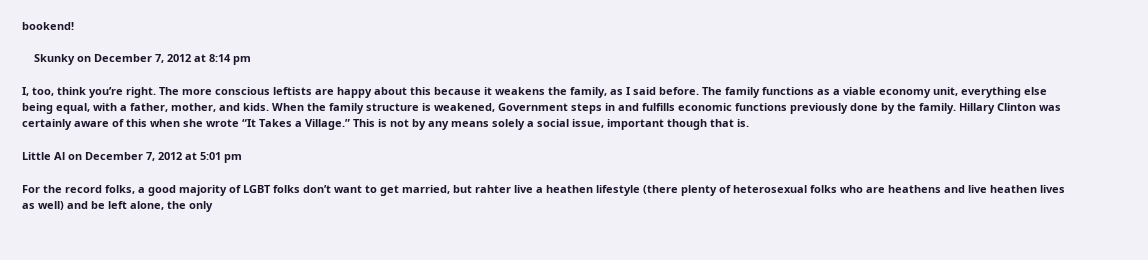bookend!

    Skunky on December 7, 2012 at 8:14 pm

I, too, think you’re right. The more conscious leftists are happy about this because it weakens the family, as I said before. The family functions as a viable economy unit, everything else being equal, with a father, mother, and kids. When the family structure is weakened, Government steps in and fulfills economic functions previously done by the family. Hillary Clinton was certainly aware of this when she wrote “It Takes a Village.” This is not by any means solely a social issue, important though that is.

Little Al on December 7, 2012 at 5:01 pm

For the record folks, a good majority of LGBT folks don’t want to get married, but rahter live a heathen lifestyle (there plenty of heterosexual folks who are heathens and live heathen lives as well) and be left alone, the only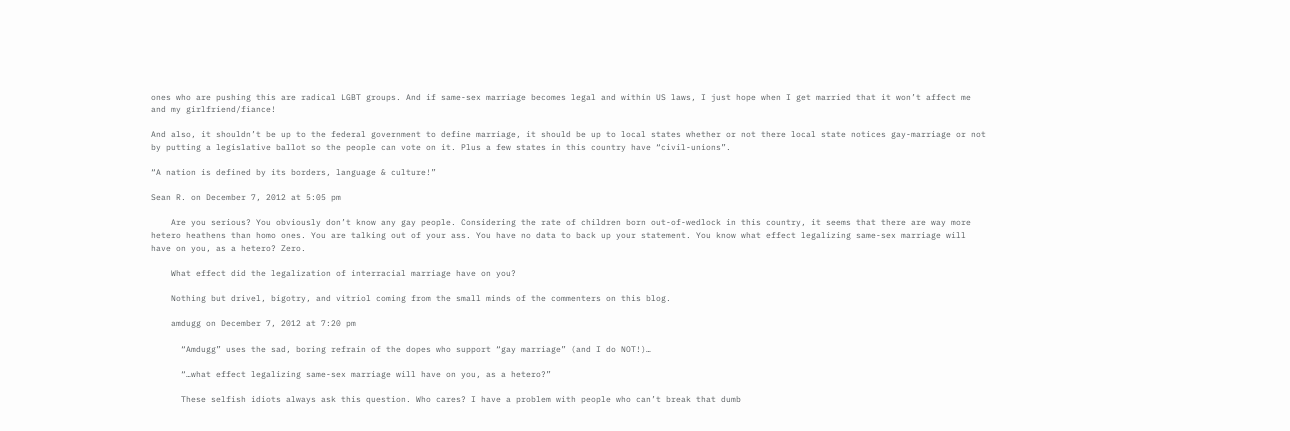ones who are pushing this are radical LGBT groups. And if same-sex marriage becomes legal and within US laws, I just hope when I get married that it won’t affect me and my girlfriend/fiance!

And also, it shouldn’t be up to the federal government to define marriage, it should be up to local states whether or not there local state notices gay-marriage or not by putting a legislative ballot so the people can vote on it. Plus a few states in this country have “civil-unions”.

“A nation is defined by its borders, language & culture!”

Sean R. on December 7, 2012 at 5:05 pm

    Are you serious? You obviously don’t know any gay people. Considering the rate of children born out-of-wedlock in this country, it seems that there are way more hetero heathens than homo ones. You are talking out of your ass. You have no data to back up your statement. You know what effect legalizing same-sex marriage will have on you, as a hetero? Zero.

    What effect did the legalization of interracial marriage have on you?

    Nothing but drivel, bigotry, and vitriol coming from the small minds of the commenters on this blog.

    amdugg on December 7, 2012 at 7:20 pm

      “Amdugg” uses the sad, boring refrain of the dopes who support “gay marriage” (and I do NOT!)…

      “…what effect legalizing same-sex marriage will have on you, as a hetero?”

      These selfish idiots always ask this question. Who cares? I have a problem with people who can’t break that dumb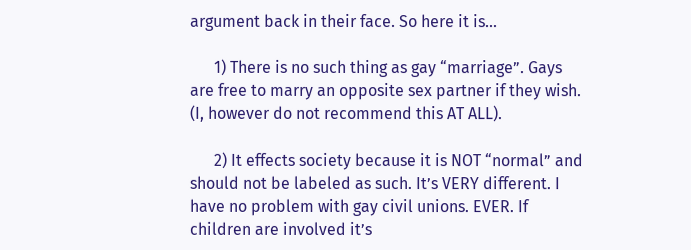argument back in their face. So here it is…

      1) There is no such thing as gay “marriage”. Gays are free to marry an opposite sex partner if they wish. (I, however do not recommend this AT ALL).

      2) It effects society because it is NOT “normal” and should not be labeled as such. It’s VERY different. I have no problem with gay civil unions. EVER. If children are involved it’s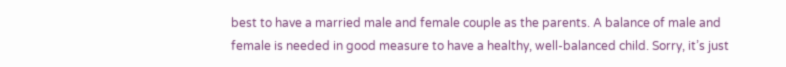best to have a married male and female couple as the parents. A balance of male and female is needed in good measure to have a healthy, well-balanced child. Sorry, it’s just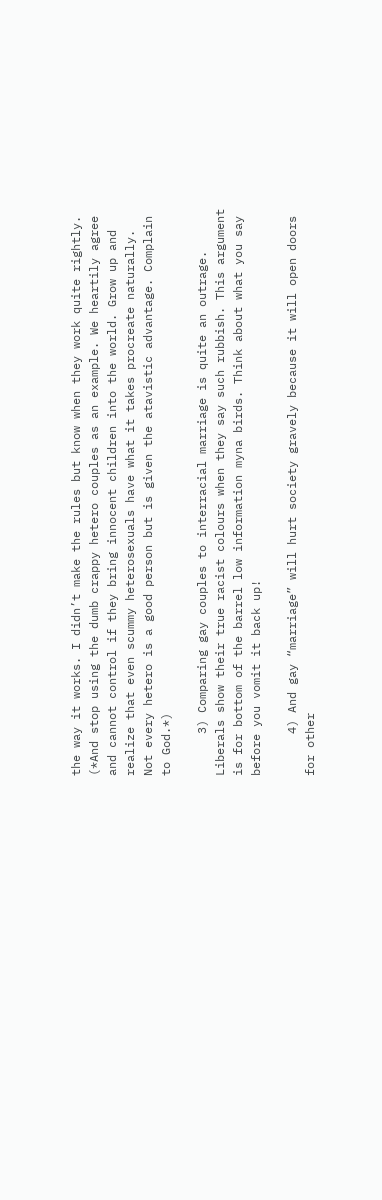the way it works. I didn’t make the rules but know when they work quite rightly. (*And stop using the dumb crappy hetero couples as an example. We heartily agree and cannot control if they bring innocent children into the world. Grow up and realize that even scummy heterosexuals have what it takes procreate naturally. Not every hetero is a good person but is given the atavistic advantage. Complain to God.*)

      3) Comparing gay couples to interracial marriage is quite an outrage. Liberals show their true racist colours when they say such rubbish. This argument is for bottom of the barrel low information myna birds. Think about what you say before you vomit it back up!

      4) And gay “marriage” will hurt society gravely because it will open doors for other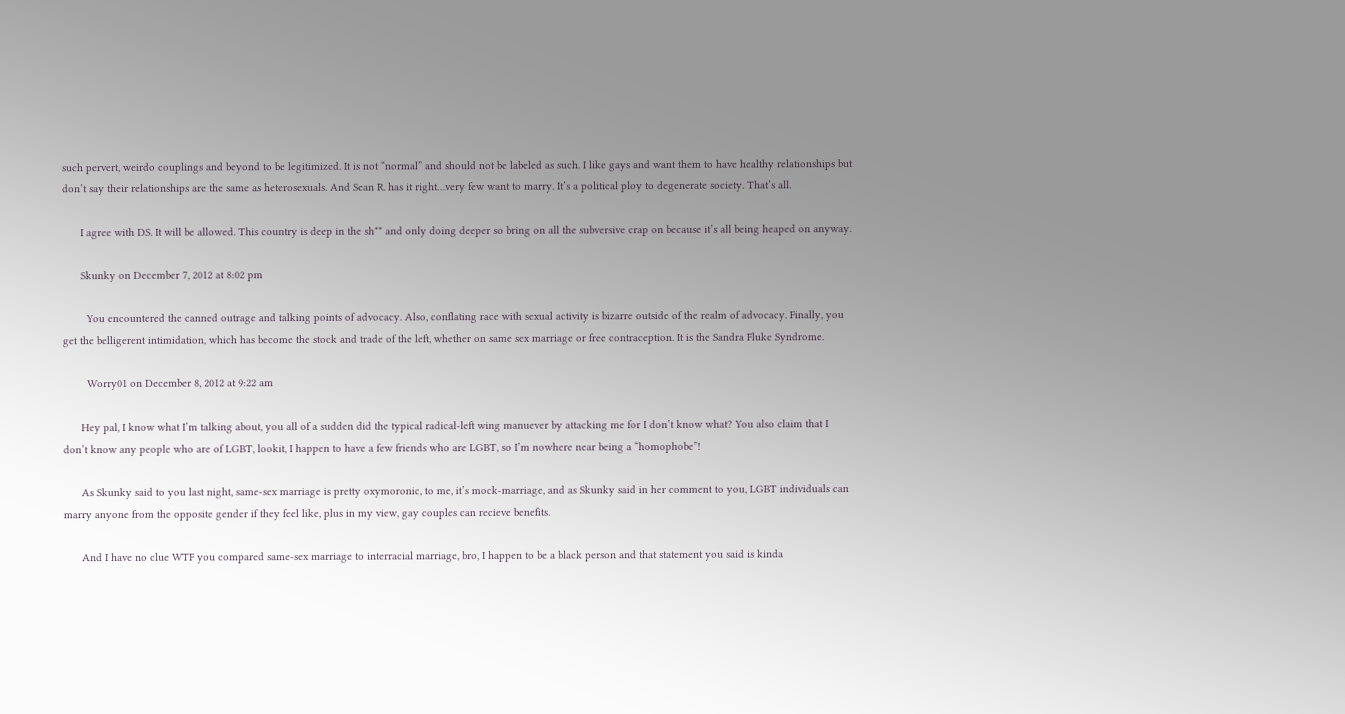such pervert, weirdo couplings and beyond to be legitimized. It is not “normal” and should not be labeled as such. I like gays and want them to have healthy relationships but don’t say their relationships are the same as heterosexuals. And Sean R. has it right…very few want to marry. It’s a political ploy to degenerate society. That’s all.

      I agree with DS. It will be allowed. This country is deep in the sh** and only doing deeper so bring on all the subversive crap on because it’s all being heaped on anyway.

      Skunky on December 7, 2012 at 8:02 pm

        You encountered the canned outrage and talking points of advocacy. Also, conflating race with sexual activity is bizarre outside of the realm of advocacy. Finally, you get the belligerent intimidation, which has become the stock and trade of the left, whether on same sex marriage or free contraception. It is the Sandra Fluke Syndrome.

        Worry01 on December 8, 2012 at 9:22 am

      Hey pal, I know what I’m talking about, you all of a sudden did the typical radical-left wing manuever by attacking me for I don’t know what? You also claim that I don’t know any people who are of LGBT, lookit, I happen to have a few friends who are LGBT, so I’m nowhere near being a “homophobe”!

      As Skunky said to you last night, same-sex marriage is pretty oxymoronic, to me, it’s mock-marriage, and as Skunky said in her comment to you, LGBT individuals can marry anyone from the opposite gender if they feel like, plus in my view, gay couples can recieve benefits.

      And I have no clue WTF you compared same-sex marriage to interracial marriage, bro, I happen to be a black person and that statement you said is kinda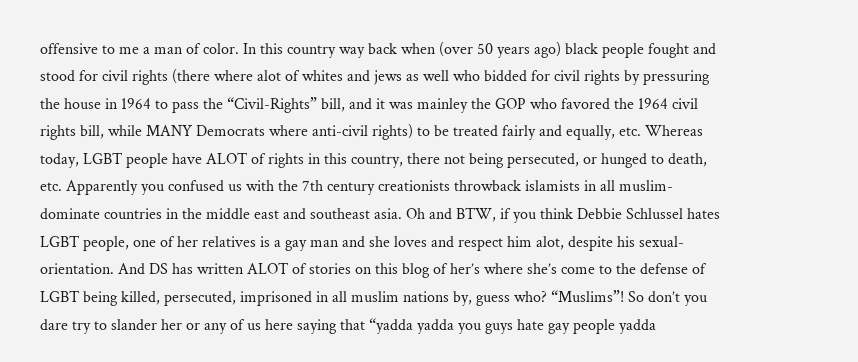offensive to me a man of color. In this country way back when (over 50 years ago) black people fought and stood for civil rights (there where alot of whites and jews as well who bidded for civil rights by pressuring the house in 1964 to pass the “Civil-Rights” bill, and it was mainley the GOP who favored the 1964 civil rights bill, while MANY Democrats where anti-civil rights) to be treated fairly and equally, etc. Whereas today, LGBT people have ALOT of rights in this country, there not being persecuted, or hunged to death, etc. Apparently you confused us with the 7th century creationists throwback islamists in all muslim-dominate countries in the middle east and southeast asia. Oh and BTW, if you think Debbie Schlussel hates LGBT people, one of her relatives is a gay man and she loves and respect him alot, despite his sexual-orientation. And DS has written ALOT of stories on this blog of her’s where she’s come to the defense of LGBT being killed, persecuted, imprisoned in all muslim nations by, guess who? “Muslims”! So don’t you dare try to slander her or any of us here saying that “yadda yadda you guys hate gay people yadda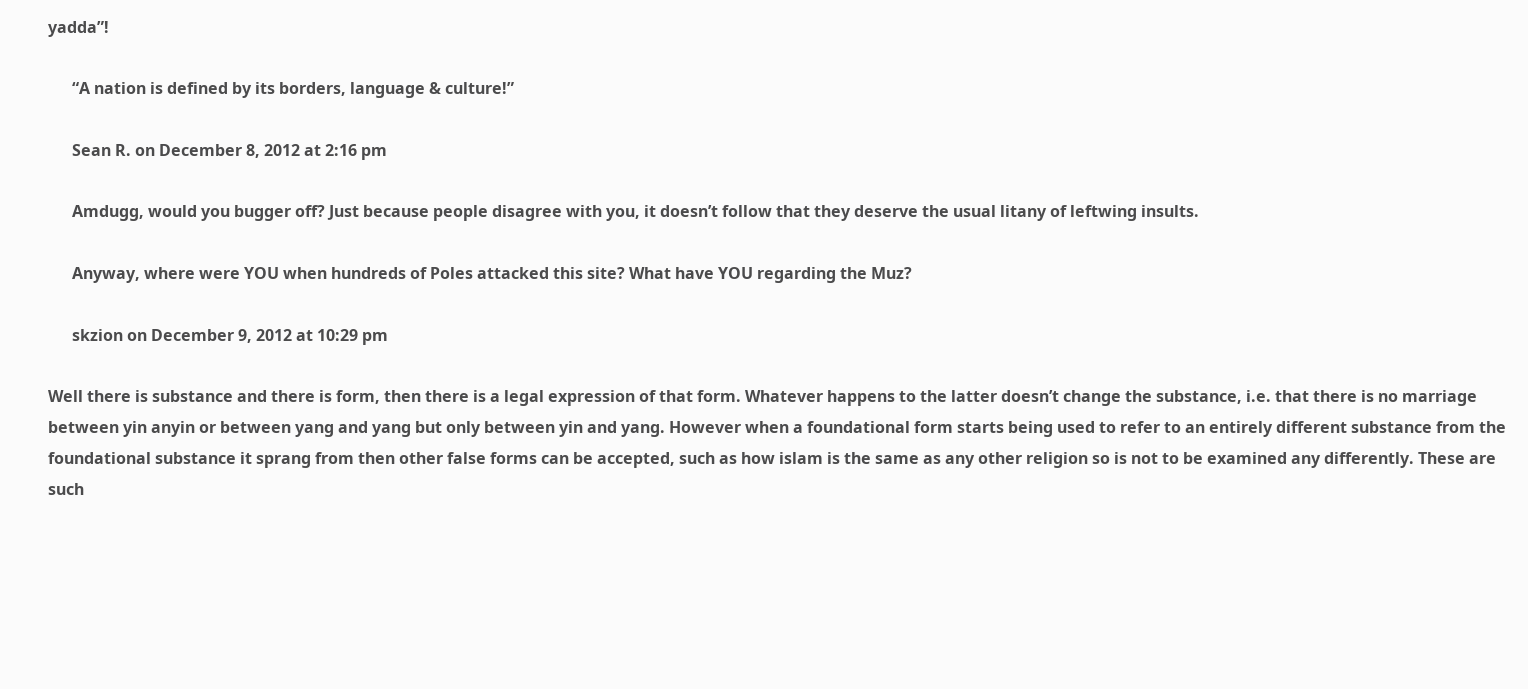yadda”!

      “A nation is defined by its borders, language & culture!”

      Sean R. on December 8, 2012 at 2:16 pm

      Amdugg, would you bugger off? Just because people disagree with you, it doesn’t follow that they deserve the usual litany of leftwing insults.

      Anyway, where were YOU when hundreds of Poles attacked this site? What have YOU regarding the Muz?

      skzion on December 9, 2012 at 10:29 pm

Well there is substance and there is form, then there is a legal expression of that form. Whatever happens to the latter doesn’t change the substance, i.e. that there is no marriage between yin anyin or between yang and yang but only between yin and yang. However when a foundational form starts being used to refer to an entirely different substance from the foundational substance it sprang from then other false forms can be accepted, such as how islam is the same as any other religion so is not to be examined any differently. These are such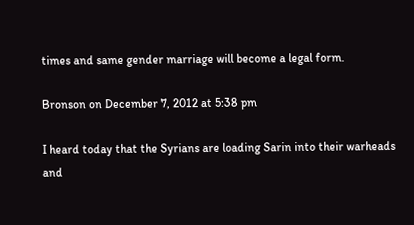times and same gender marriage will become a legal form.

Bronson on December 7, 2012 at 5:38 pm

I heard today that the Syrians are loading Sarin into their warheads and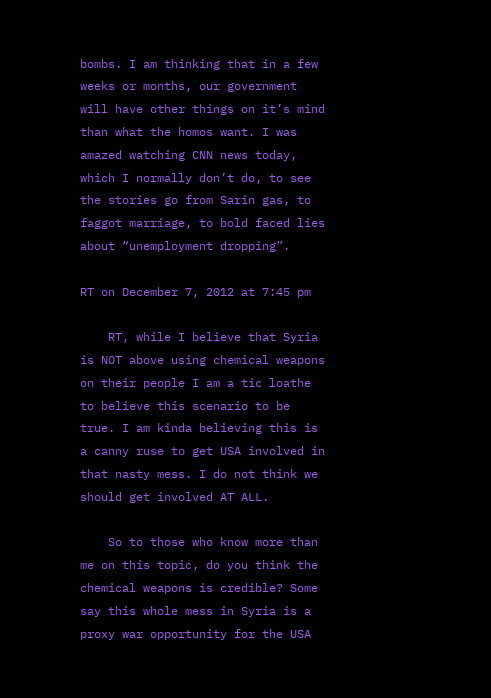bombs. I am thinking that in a few weeks or months, our government will have other things on it’s mind than what the homos want. I was amazed watching CNN news today, which I normally don’t do, to see the stories go from Sarin gas, to faggot marriage, to bold faced lies about “unemployment dropping”.

RT on December 7, 2012 at 7:45 pm

    RT, while I believe that Syria is NOT above using chemical weapons on their people I am a tic loathe to believe this scenario to be true. I am kinda believing this is a canny ruse to get USA involved in that nasty mess. I do not think we should get involved AT ALL.

    So to those who know more than me on this topic, do you think the chemical weapons is credible? Some say this whole mess in Syria is a proxy war opportunity for the USA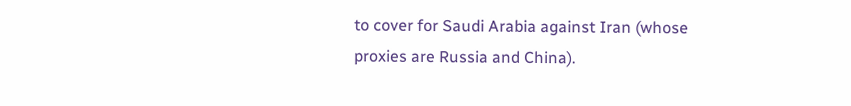to cover for Saudi Arabia against Iran (whose proxies are Russia and China).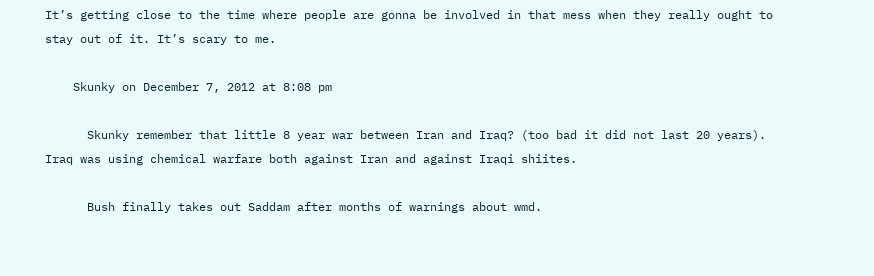It’s getting close to the time where people are gonna be involved in that mess when they really ought to stay out of it. It’s scary to me.

    Skunky on December 7, 2012 at 8:08 pm

      Skunky remember that little 8 year war between Iran and Iraq? (too bad it did not last 20 years). Iraq was using chemical warfare both against Iran and against Iraqi shiites.

      Bush finally takes out Saddam after months of warnings about wmd.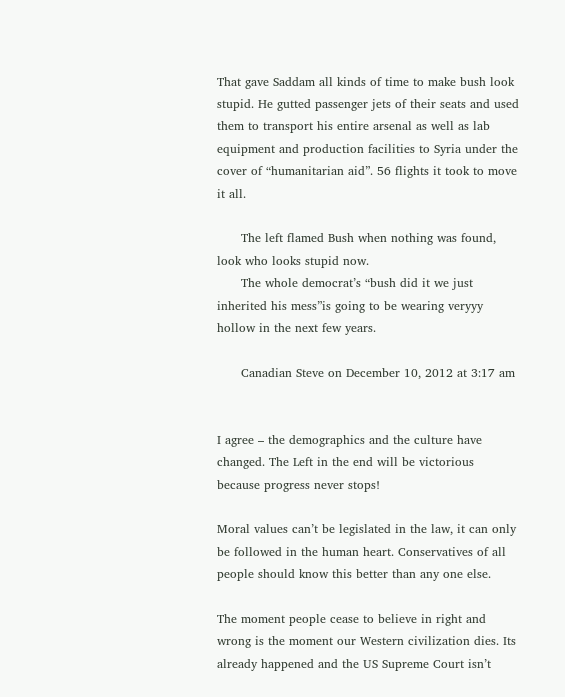That gave Saddam all kinds of time to make bush look stupid. He gutted passenger jets of their seats and used them to transport his entire arsenal as well as lab equipment and production facilities to Syria under the cover of “humanitarian aid”. 56 flights it took to move it all.

      The left flamed Bush when nothing was found, look who looks stupid now.
      The whole democrat’s “bush did it we just inherited his mess”is going to be wearing veryyy hollow in the next few years.

      Canadian Steve on December 10, 2012 at 3:17 am


I agree – the demographics and the culture have changed. The Left in the end will be victorious because progress never stops!

Moral values can’t be legislated in the law, it can only be followed in the human heart. Conservatives of all people should know this better than any one else.

The moment people cease to believe in right and wrong is the moment our Western civilization dies. Its already happened and the US Supreme Court isn’t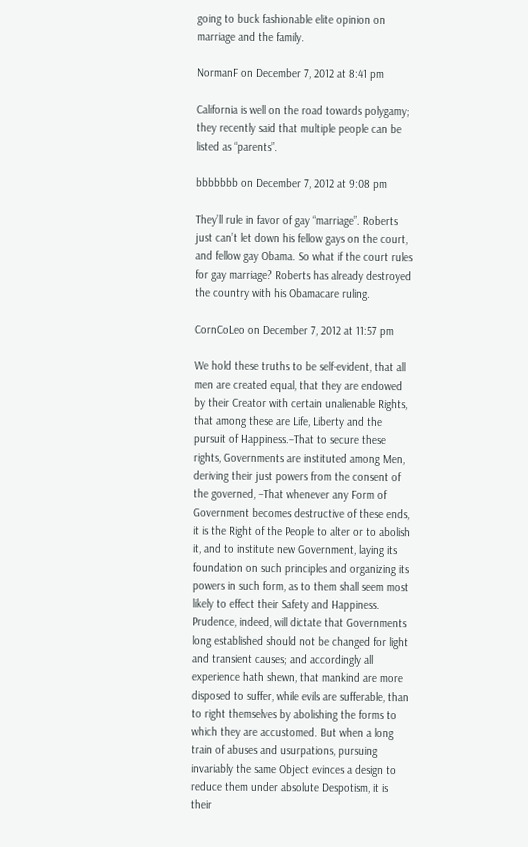going to buck fashionable elite opinion on marriage and the family.

NormanF on December 7, 2012 at 8:41 pm

California is well on the road towards polygamy; they recently said that multiple people can be listed as “parents”.

bbbbbbb on December 7, 2012 at 9:08 pm

They’ll rule in favor of gay “marriage”. Roberts just can’t let down his fellow gays on the court, and fellow gay Obama. So what if the court rules for gay marriage? Roberts has already destroyed the country with his Obamacare ruling.

CornCoLeo on December 7, 2012 at 11:57 pm

We hold these truths to be self-evident, that all men are created equal, that they are endowed by their Creator with certain unalienable Rights, that among these are Life, Liberty and the pursuit of Happiness.–That to secure these rights, Governments are instituted among Men, deriving their just powers from the consent of the governed, –That whenever any Form of Government becomes destructive of these ends, it is the Right of the People to alter or to abolish it, and to institute new Government, laying its foundation on such principles and organizing its powers in such form, as to them shall seem most likely to effect their Safety and Happiness. Prudence, indeed, will dictate that Governments long established should not be changed for light and transient causes; and accordingly all experience hath shewn, that mankind are more disposed to suffer, while evils are sufferable, than to right themselves by abolishing the forms to which they are accustomed. But when a long train of abuses and usurpations, pursuing invariably the same Object evinces a design to reduce them under absolute Despotism, it is their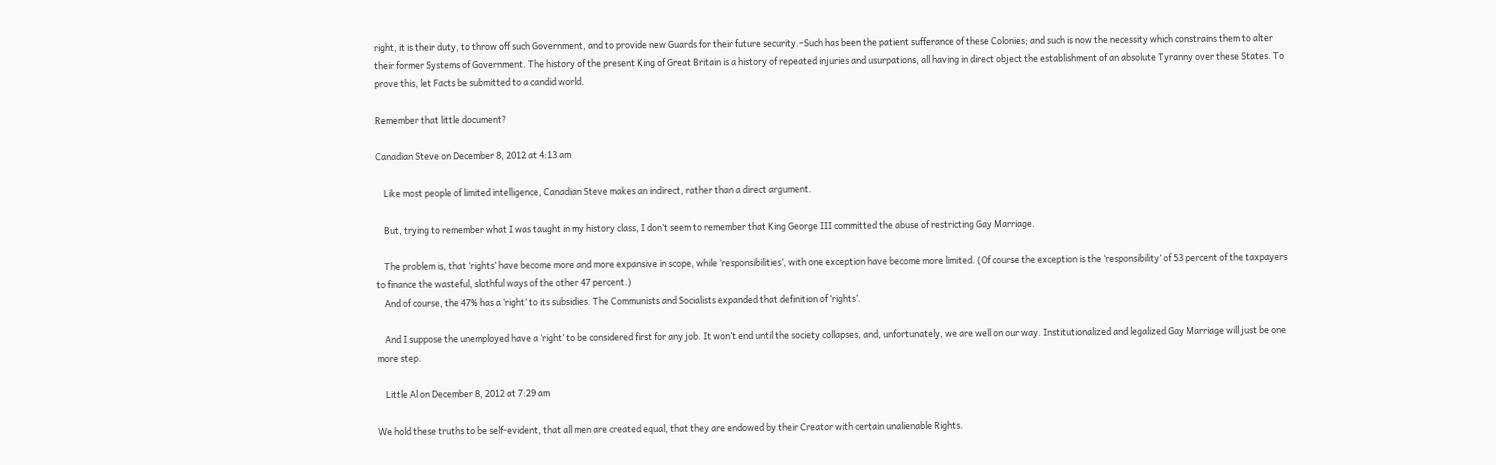right, it is their duty, to throw off such Government, and to provide new Guards for their future security.–Such has been the patient sufferance of these Colonies; and such is now the necessity which constrains them to alter their former Systems of Government. The history of the present King of Great Britain is a history of repeated injuries and usurpations, all having in direct object the establishment of an absolute Tyranny over these States. To prove this, let Facts be submitted to a candid world.

Remember that little document?

Canadian Steve on December 8, 2012 at 4:13 am

    Like most people of limited intelligence, Canadian Steve makes an indirect, rather than a direct argument.

    But, trying to remember what I was taught in my history class, I don’t seem to remember that King George III committed the abuse of restricting Gay Marriage.

    The problem is, that ‘rights’ have become more and more expansive in scope, while ‘responsibilities’, with one exception have become more limited. (Of course the exception is the ‘responsibility’ of 53 percent of the taxpayers to finance the wasteful, slothful ways of the other 47 percent.)
    And of course, the 47% has a ‘right’ to its subsidies. The Communists and Socialists expanded that definition of ‘rights’.

    And I suppose the unemployed have a ‘right’ to be considered first for any job. It won’t end until the society collapses, and, unfortunately, we are well on our way. Institutionalized and legalized Gay Marriage will just be one more step.

    Little Al on December 8, 2012 at 7:29 am

We hold these truths to be self-evident, that all men are created equal, that they are endowed by their Creator with certain unalienable Rights.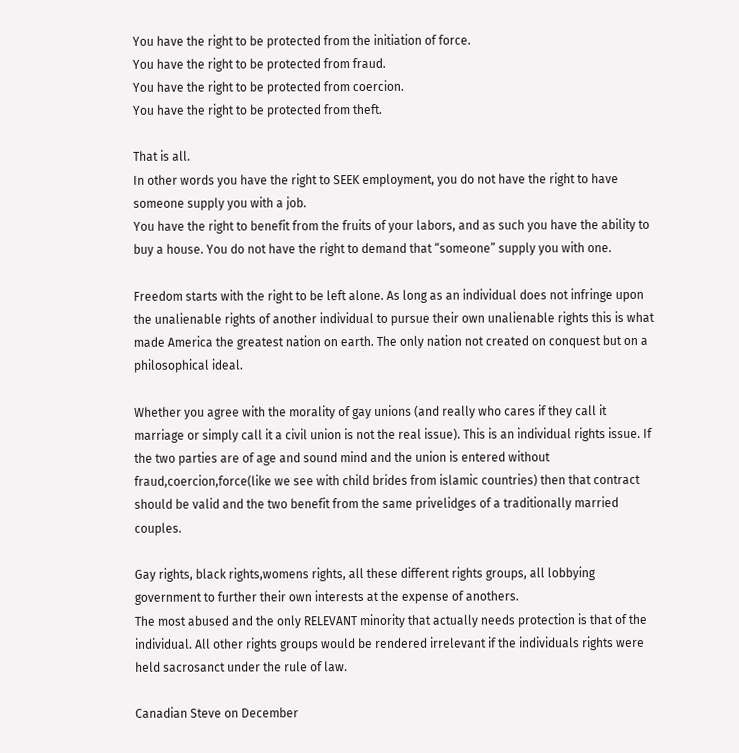You have the right to be protected from the initiation of force.
You have the right to be protected from fraud.
You have the right to be protected from coercion.
You have the right to be protected from theft.

That is all.
In other words you have the right to SEEK employment, you do not have the right to have someone supply you with a job.
You have the right to benefit from the fruits of your labors, and as such you have the ability to buy a house. You do not have the right to demand that “someone” supply you with one.

Freedom starts with the right to be left alone. As long as an individual does not infringe upon the unalienable rights of another individual to pursue their own unalienable rights this is what made America the greatest nation on earth. The only nation not created on conquest but on a philosophical ideal.

Whether you agree with the morality of gay unions (and really who cares if they call it marriage or simply call it a civil union is not the real issue). This is an individual rights issue. If the two parties are of age and sound mind and the union is entered without fraud,coercion,force(like we see with child brides from islamic countries) then that contract should be valid and the two benefit from the same privelidges of a traditionally married couples.

Gay rights, black rights,womens rights, all these different rights groups, all lobbying government to further their own interests at the expense of anothers.
The most abused and the only RELEVANT minority that actually needs protection is that of the individual. All other rights groups would be rendered irrelevant if the individuals rights were held sacrosanct under the rule of law.

Canadian Steve on December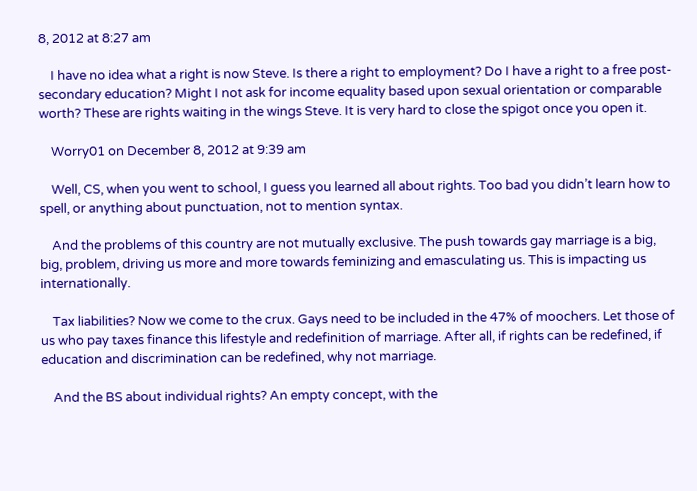8, 2012 at 8:27 am

    I have no idea what a right is now Steve. Is there a right to employment? Do I have a right to a free post-secondary education? Might I not ask for income equality based upon sexual orientation or comparable worth? These are rights waiting in the wings Steve. It is very hard to close the spigot once you open it.

    Worry01 on December 8, 2012 at 9:39 am

    Well, CS, when you went to school, I guess you learned all about rights. Too bad you didn’t learn how to spell, or anything about punctuation, not to mention syntax.

    And the problems of this country are not mutually exclusive. The push towards gay marriage is a big, big, problem, driving us more and more towards feminizing and emasculating us. This is impacting us internationally.

    Tax liabilities? Now we come to the crux. Gays need to be included in the 47% of moochers. Let those of us who pay taxes finance this lifestyle and redefinition of marriage. After all, if rights can be redefined, if education and discrimination can be redefined, why not marriage.

    And the BS about individual rights? An empty concept, with the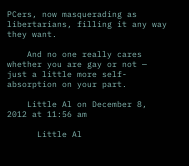PCers, now masquerading as libertarians, filling it any way they want.

    And no one really cares whether you are gay or not — just a little more self-absorption on your part.

    Little Al on December 8, 2012 at 11:56 am

      Little Al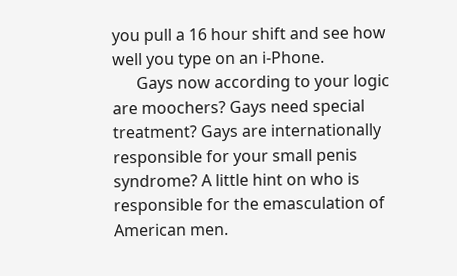you pull a 16 hour shift and see how well you type on an i-Phone.
      Gays now according to your logic are moochers? Gays need special treatment? Gays are internationally responsible for your small penis syndrome? A little hint on who is responsible for the emasculation of American men.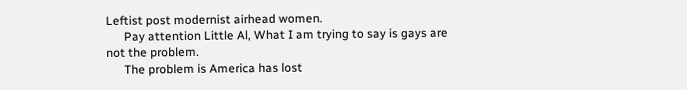Leftist post modernist airhead women.
      Pay attention Little Al, What I am trying to say is gays are not the problem.
      The problem is America has lost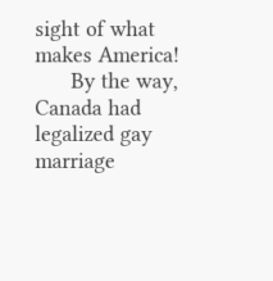sight of what makes America!
      By the way, Canada had legalized gay marriage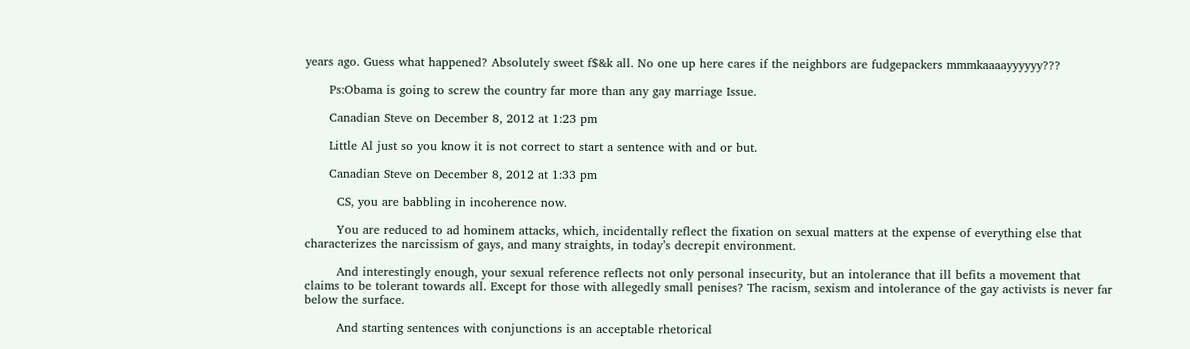years ago. Guess what happened? Absolutely sweet f$&k all. No one up here cares if the neighbors are fudgepackers mmmkaaaayyyyyy???

      Ps:Obama is going to screw the country far more than any gay marriage Issue.

      Canadian Steve on December 8, 2012 at 1:23 pm

      Little Al just so you know it is not correct to start a sentence with and or but.

      Canadian Steve on December 8, 2012 at 1:33 pm

        CS, you are babbling in incoherence now.

        You are reduced to ad hominem attacks, which, incidentally reflect the fixation on sexual matters at the expense of everything else that characterizes the narcissism of gays, and many straights, in today’s decrepit environment.

        And interestingly enough, your sexual reference reflects not only personal insecurity, but an intolerance that ill befits a movement that claims to be tolerant towards all. Except for those with allegedly small penises? The racism, sexism and intolerance of the gay activists is never far below the surface.

        And starting sentences with conjunctions is an acceptable rhetorical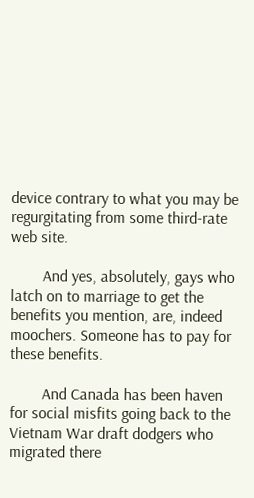device contrary to what you may be regurgitating from some third-rate web site.

        And yes, absolutely, gays who latch on to marriage to get the benefits you mention, are, indeed moochers. Someone has to pay for these benefits.

        And Canada has been haven for social misfits going back to the Vietnam War draft dodgers who migrated there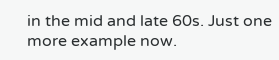in the mid and late 60s. Just one more example now.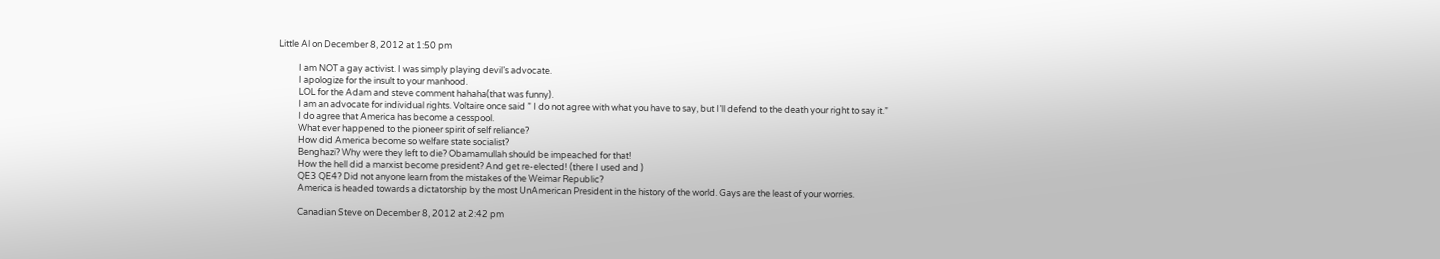Little Al on December 8, 2012 at 1:50 pm

          I am NOT a gay activist. I was simply playing devil’s advocate.
          I apologize for the insult to your manhood.
          LOL for the Adam and steve comment hahaha(that was funny).
          I am an advocate for individual rights. Voltaire once said ” I do not agree with what you have to say, but I’ll defend to the death your right to say it.”
          I do agree that America has become a cesspool.
          What ever happened to the pioneer spirit of self reliance?
          How did America become so welfare state socialist?
          Benghazi? Why were they left to die? Obamamullah should be impeached for that!
          How the hell did a marxist become president? And get re-elected! (there I used and )
          QE3 QE4? Did not anyone learn from the mistakes of the Weimar Republic?
          America is headed towards a dictatorship by the most UnAmerican President in the history of the world. Gays are the least of your worries.

          Canadian Steve on December 8, 2012 at 2:42 pm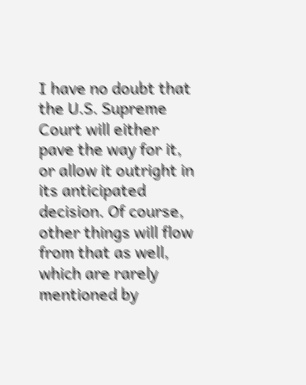I have no doubt that the U.S. Supreme Court will either pave the way for it, or allow it outright in its anticipated decision. Of course, other things will flow from that as well, which are rarely mentioned by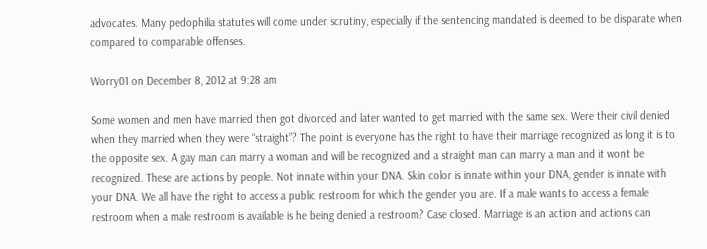advocates. Many pedophilia statutes will come under scrutiny, especially if the sentencing mandated is deemed to be disparate when compared to comparable offenses.

Worry01 on December 8, 2012 at 9:28 am

Some women and men have married then got divorced and later wanted to get married with the same sex. Were their civil denied when they married when they were “straight”? The point is everyone has the right to have their marriage recognized as long it is to the opposite sex. A gay man can marry a woman and will be recognized and a straight man can marry a man and it wont be recognized. These are actions by people. Not innate within your DNA. Skin color is innate within your DNA, gender is innate with your DNA. We all have the right to access a public restroom for which the gender you are. If a male wants to access a female restroom when a male restroom is available is he being denied a restroom? Case closed. Marriage is an action and actions can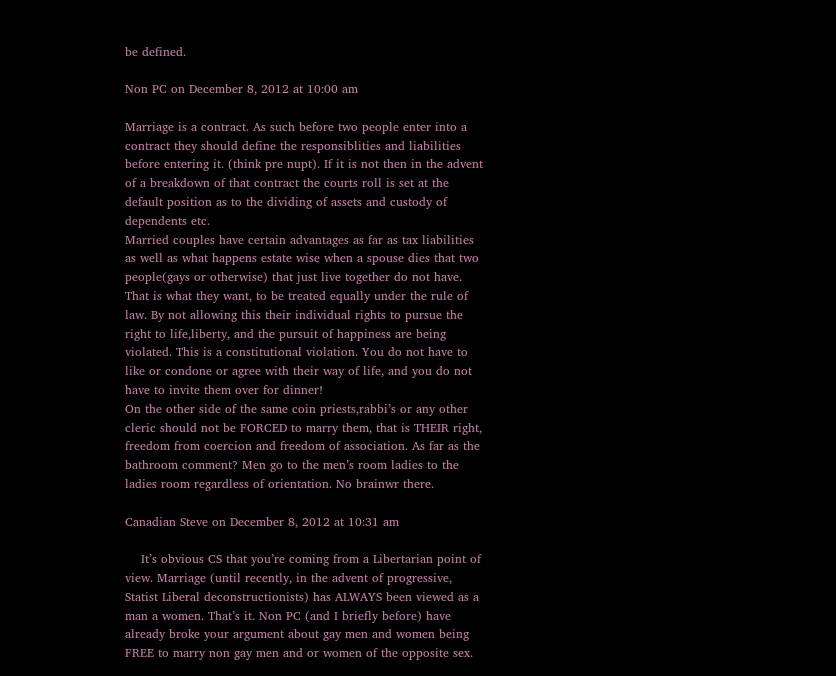be defined.

Non PC on December 8, 2012 at 10:00 am

Marriage is a contract. As such before two people enter into a contract they should define the responsiblities and liabilities before entering it. (think pre nupt). If it is not then in the advent of a breakdown of that contract the courts roll is set at the default position as to the dividing of assets and custody of dependents etc.
Married couples have certain advantages as far as tax liabilities as well as what happens estate wise when a spouse dies that two people(gays or otherwise) that just live together do not have.
That is what they want, to be treated equally under the rule of law. By not allowing this their individual rights to pursue the right to life,liberty, and the pursuit of happiness are being violated. This is a constitutional violation. You do not have to like or condone or agree with their way of life, and you do not have to invite them over for dinner!
On the other side of the same coin priests,rabbi’s or any other cleric should not be FORCED to marry them, that is THEIR right, freedom from coercion and freedom of association. As far as the bathroom comment? Men go to the men’s room ladies to the ladies room regardless of orientation. No brainwr there.

Canadian Steve on December 8, 2012 at 10:31 am

    It’s obvious CS that you’re coming from a Libertarian point of view. Marriage (until recently, in the advent of progressive, Statist Liberal deconstructionists) has ALWAYS been viewed as a man a women. That’s it. Non PC (and I briefly before) have already broke your argument about gay men and women being FREE to marry non gay men and or women of the opposite sex.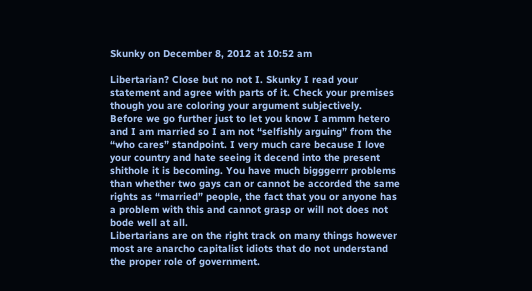Skunky on December 8, 2012 at 10:52 am

Libertarian? Close but no not I. Skunky I read your statement and agree with parts of it. Check your premises though you are coloring your argument subjectively.
Before we go further just to let you know I ammm hetero and I am married so I am not “selfishly arguing” from the “who cares” standpoint. I very much care because I love your country and hate seeing it decend into the present shithole it is becoming. You have much bigggerrr problems than whether two gays can or cannot be accorded the same rights as “married” people, the fact that you or anyone has a problem with this and cannot grasp or will not does not bode well at all.
Libertarians are on the right track on many things however most are anarcho capitalist idiots that do not understand the proper role of government.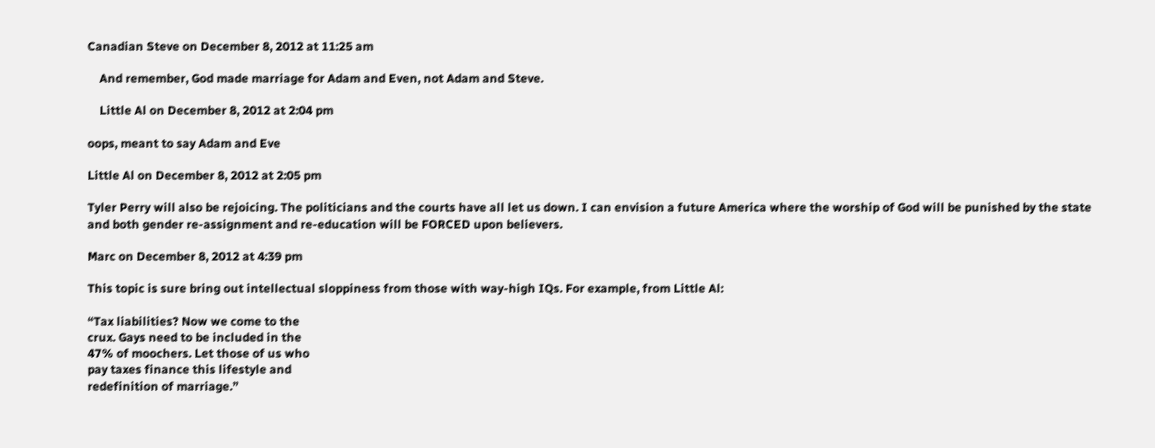Canadian Steve on December 8, 2012 at 11:25 am

    And remember, God made marriage for Adam and Even, not Adam and Steve.

    Little Al on December 8, 2012 at 2:04 pm

oops, meant to say Adam and Eve

Little Al on December 8, 2012 at 2:05 pm

Tyler Perry will also be rejoicing. The politicians and the courts have all let us down. I can envision a future America where the worship of God will be punished by the state and both gender re-assignment and re-education will be FORCED upon believers.

Marc on December 8, 2012 at 4:39 pm

This topic is sure bring out intellectual sloppiness from those with way-high IQs. For example, from Little Al:

“Tax liabilities? Now we come to the
crux. Gays need to be included in the
47% of moochers. Let those of us who
pay taxes finance this lifestyle and
redefinition of marriage.”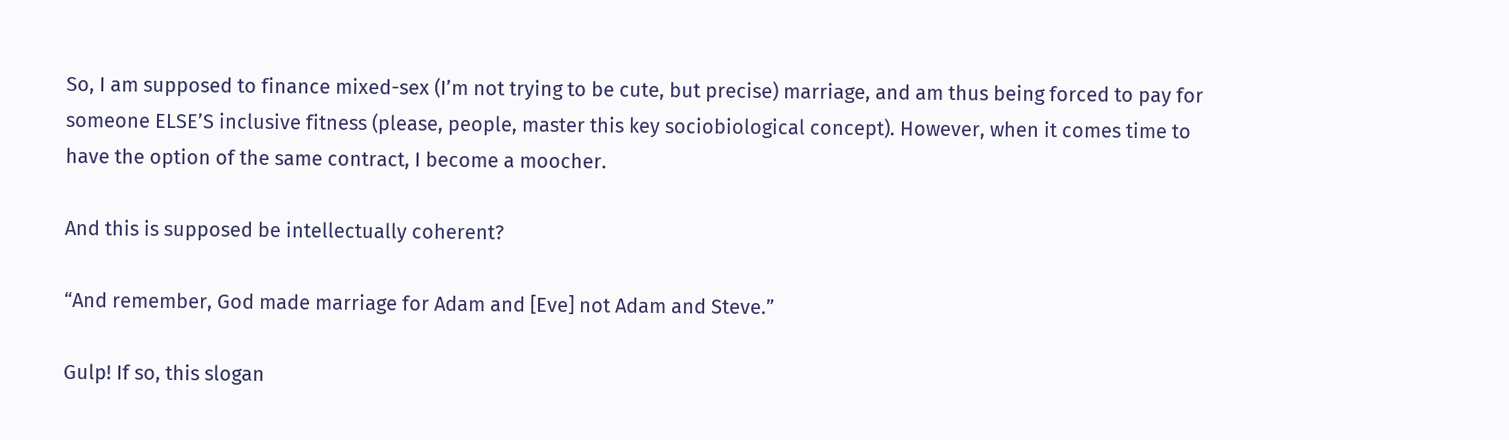So, I am supposed to finance mixed-sex (I’m not trying to be cute, but precise) marriage, and am thus being forced to pay for someone ELSE’S inclusive fitness (please, people, master this key sociobiological concept). However, when it comes time to have the option of the same contract, I become a moocher.

And this is supposed be intellectually coherent?

“And remember, God made marriage for Adam and [Eve] not Adam and Steve.”

Gulp! If so, this slogan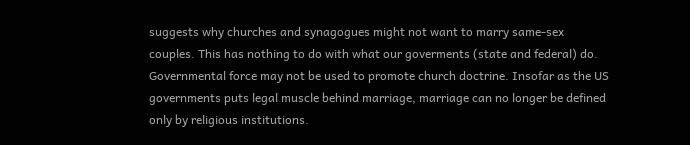suggests why churches and synagogues might not want to marry same-sex couples. This has nothing to do with what our goverments (state and federal) do. Governmental force may not be used to promote church doctrine. Insofar as the US governments puts legal muscle behind marriage, marriage can no longer be defined only by religious institutions.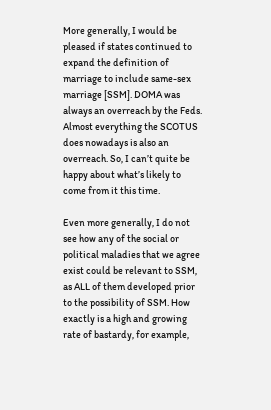More generally, I would be pleased if states continued to expand the definition of marriage to include same-sex marriage [SSM]. DOMA was always an overreach by the Feds. Almost everything the SCOTUS does nowadays is also an overreach. So, I can’t quite be happy about what’s likely to come from it this time.

Even more generally, I do not see how any of the social or political maladies that we agree exist could be relevant to SSM, as ALL of them developed prior to the possibility of SSM. How exactly is a high and growing rate of bastardy, for example,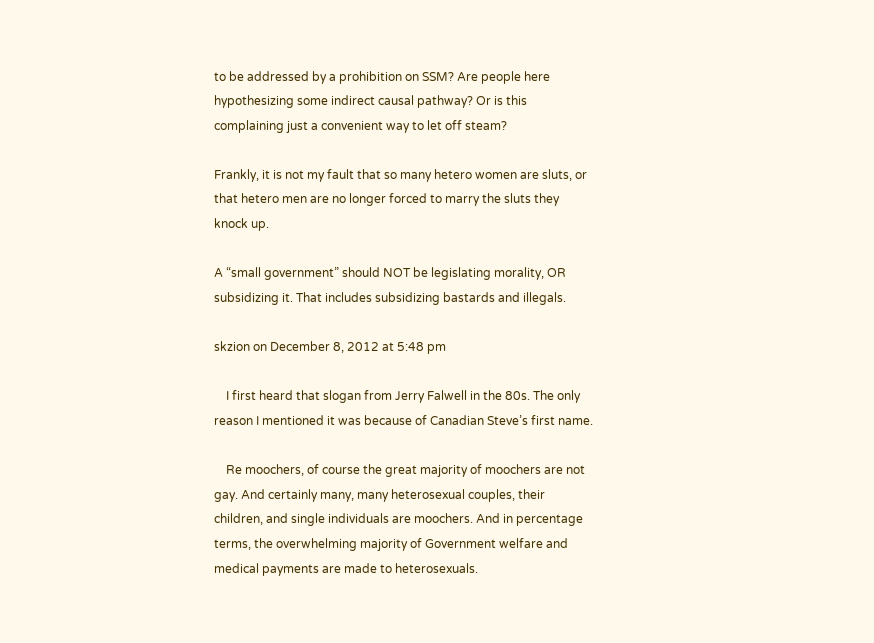to be addressed by a prohibition on SSM? Are people here hypothesizing some indirect causal pathway? Or is this complaining just a convenient way to let off steam?

Frankly, it is not my fault that so many hetero women are sluts, or that hetero men are no longer forced to marry the sluts they knock up.

A “small government” should NOT be legislating morality, OR subsidizing it. That includes subsidizing bastards and illegals.

skzion on December 8, 2012 at 5:48 pm

    I first heard that slogan from Jerry Falwell in the 80s. The only reason I mentioned it was because of Canadian Steve’s first name.

    Re moochers, of course the great majority of moochers are not gay. And certainly many, many heterosexual couples, their children, and single individuals are moochers. And in percentage terms, the overwhelming majority of Government welfare and medical payments are made to heterosexuals.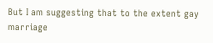But I am suggesting that to the extent gay marriage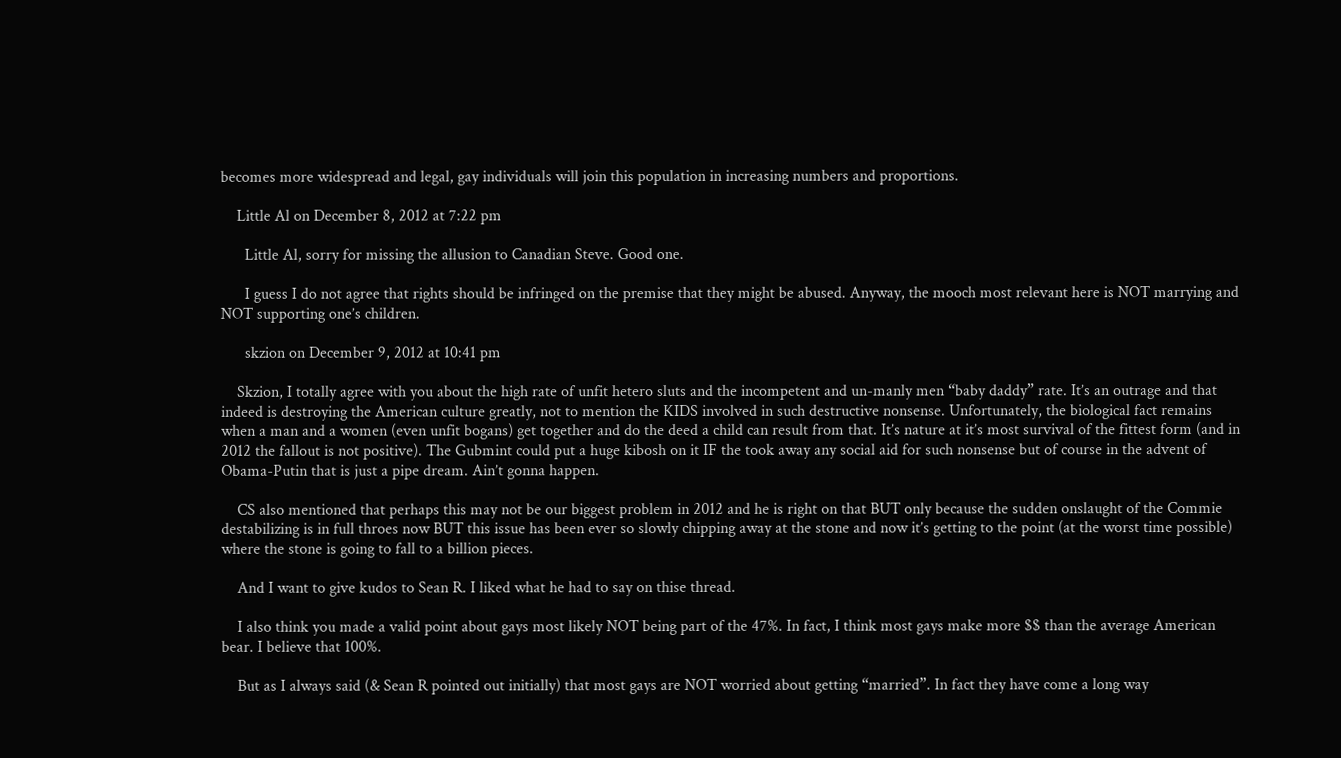becomes more widespread and legal, gay individuals will join this population in increasing numbers and proportions.

    Little Al on December 8, 2012 at 7:22 pm

      Little Al, sorry for missing the allusion to Canadian Steve. Good one.

      I guess I do not agree that rights should be infringed on the premise that they might be abused. Anyway, the mooch most relevant here is NOT marrying and NOT supporting one’s children.

      skzion on December 9, 2012 at 10:41 pm

    Skzion, I totally agree with you about the high rate of unfit hetero sluts and the incompetent and un-manly men “baby daddy” rate. It’s an outrage and that indeed is destroying the American culture greatly, not to mention the KIDS involved in such destructive nonsense. Unfortunately, the biological fact remains when a man and a women (even unfit bogans) get together and do the deed a child can result from that. It’s nature at it’s most survival of the fittest form (and in 2012 the fallout is not positive). The Gubmint could put a huge kibosh on it IF the took away any social aid for such nonsense but of course in the advent of Obama-Putin that is just a pipe dream. Ain’t gonna happen.

    CS also mentioned that perhaps this may not be our biggest problem in 2012 and he is right on that BUT only because the sudden onslaught of the Commie destabilizing is in full throes now BUT this issue has been ever so slowly chipping away at the stone and now it’s getting to the point (at the worst time possible) where the stone is going to fall to a billion pieces.

    And I want to give kudos to Sean R. I liked what he had to say on thise thread.

    I also think you made a valid point about gays most likely NOT being part of the 47%. In fact, I think most gays make more $$ than the average American bear. I believe that 100%.

    But as I always said (& Sean R pointed out initially) that most gays are NOT worried about getting “married”. In fact they have come a long way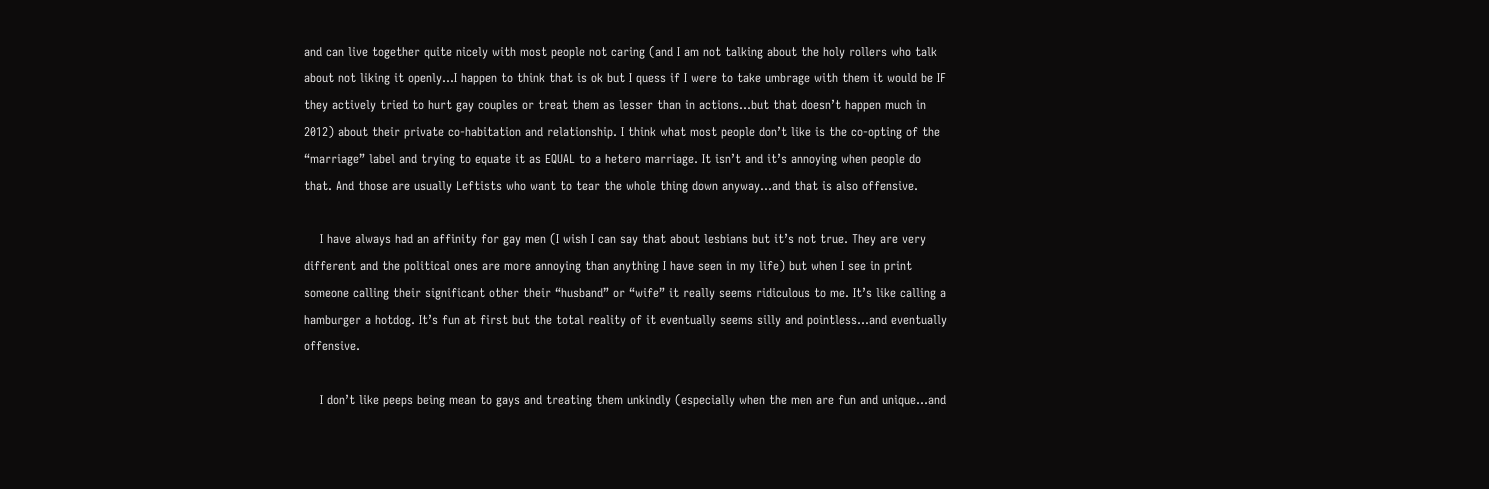and can live together quite nicely with most people not caring (and I am not talking about the holy rollers who talk about not liking it openly…I happen to think that is ok but I quess if I were to take umbrage with them it would be IF they actively tried to hurt gay couples or treat them as lesser than in actions…but that doesn’t happen much in 2012) about their private co-habitation and relationship. I think what most people don’t like is the co-opting of the “marriage” label and trying to equate it as EQUAL to a hetero marriage. It isn’t and it’s annoying when people do that. And those are usually Leftists who want to tear the whole thing down anyway…and that is also offensive.

    I have always had an affinity for gay men (I wish I can say that about lesbians but it’s not true. They are very different and the political ones are more annoying than anything I have seen in my life) but when I see in print someone calling their significant other their “husband” or “wife” it really seems ridiculous to me. It’s like calling a hamburger a hotdog. It’s fun at first but the total reality of it eventually seems silly and pointless…and eventually offensive.

    I don’t like peeps being mean to gays and treating them unkindly (especially when the men are fun and unique…and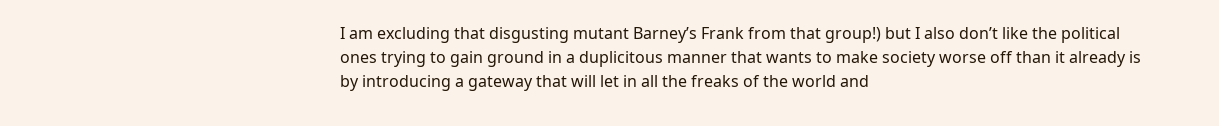I am excluding that disgusting mutant Barney’s Frank from that group!) but I also don’t like the political ones trying to gain ground in a duplicitous manner that wants to make society worse off than it already is by introducing a gateway that will let in all the freaks of the world and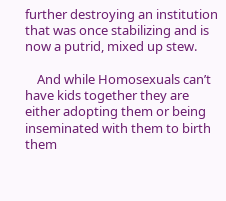further destroying an institution that was once stabilizing and is now a putrid, mixed up stew.

    And while Homosexuals can’t have kids together they are either adopting them or being inseminated with them to birth them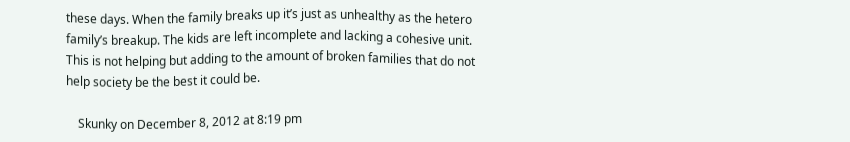these days. When the family breaks up it’s just as unhealthy as the hetero family’s breakup. The kids are left incomplete and lacking a cohesive unit. This is not helping but adding to the amount of broken families that do not help society be the best it could be.

    Skunky on December 8, 2012 at 8:19 pm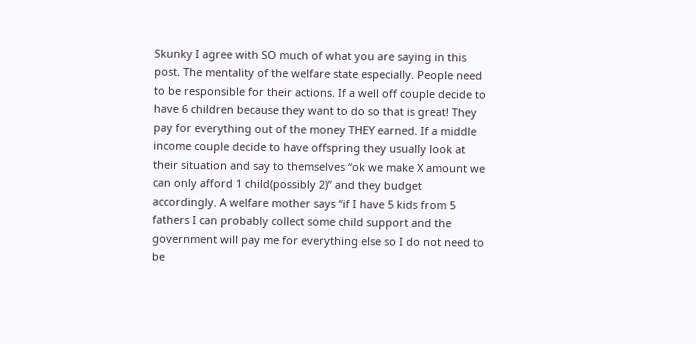Skunky I agree with SO much of what you are saying in this post. The mentality of the welfare state especially. People need to be responsible for their actions. If a well off couple decide to have 6 children because they want to do so that is great! They pay for everything out of the money THEY earned. If a middle income couple decide to have offspring they usually look at their situation and say to themselves “ok we make X amount we can only afford 1 child(possibly 2)” and they budget accordingly. A welfare mother says “if I have 5 kids from 5 fathers I can probably collect some child support and the government will pay me for everything else so I do not need to be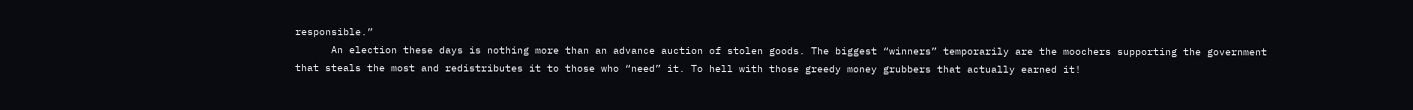responsible.”
      An election these days is nothing more than an advance auction of stolen goods. The biggest “winners” temporarily are the moochers supporting the government that steals the most and redistributes it to those who “need” it. To hell with those greedy money grubbers that actually earned it!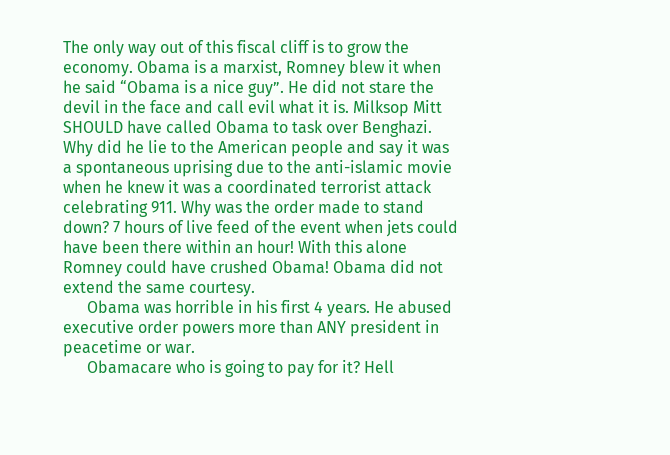The only way out of this fiscal cliff is to grow the economy. Obama is a marxist, Romney blew it when he said “Obama is a nice guy”. He did not stare the devil in the face and call evil what it is. Milksop Mitt SHOULD have called Obama to task over Benghazi. Why did he lie to the American people and say it was a spontaneous uprising due to the anti-islamic movie when he knew it was a coordinated terrorist attack celebrating 911. Why was the order made to stand down? 7 hours of live feed of the event when jets could have been there within an hour! With this alone Romney could have crushed Obama! Obama did not extend the same courtesy.
      Obama was horrible in his first 4 years. He abused executive order powers more than ANY president in peacetime or war.
      Obamacare who is going to pay for it? Hell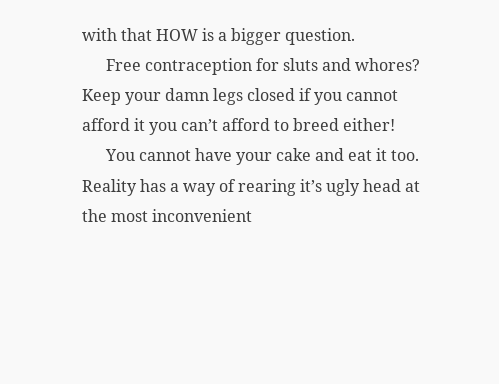with that HOW is a bigger question.
      Free contraception for sluts and whores? Keep your damn legs closed if you cannot afford it you can’t afford to breed either!
      You cannot have your cake and eat it too. Reality has a way of rearing it’s ugly head at the most inconvenient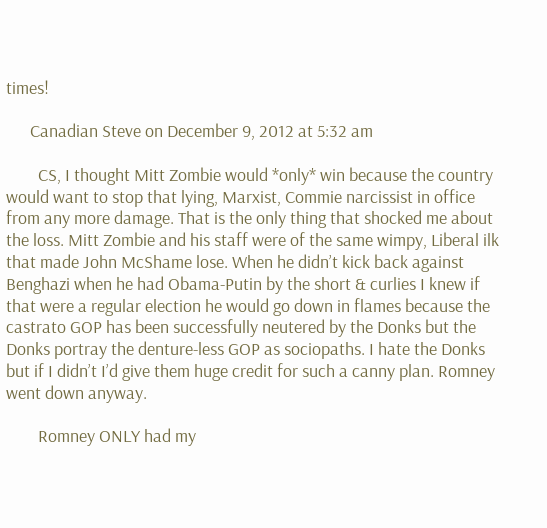times!

      Canadian Steve on December 9, 2012 at 5:32 am

        CS, I thought Mitt Zombie would *only* win because the country would want to stop that lying, Marxist, Commie narcissist in office from any more damage. That is the only thing that shocked me about the loss. Mitt Zombie and his staff were of the same wimpy, Liberal ilk that made John McShame lose. When he didn’t kick back against Benghazi when he had Obama-Putin by the short & curlies I knew if that were a regular election he would go down in flames because the castrato GOP has been successfully neutered by the Donks but the Donks portray the denture-less GOP as sociopaths. I hate the Donks but if I didn’t I’d give them huge credit for such a canny plan. Romney went down anyway.

        Romney ONLY had my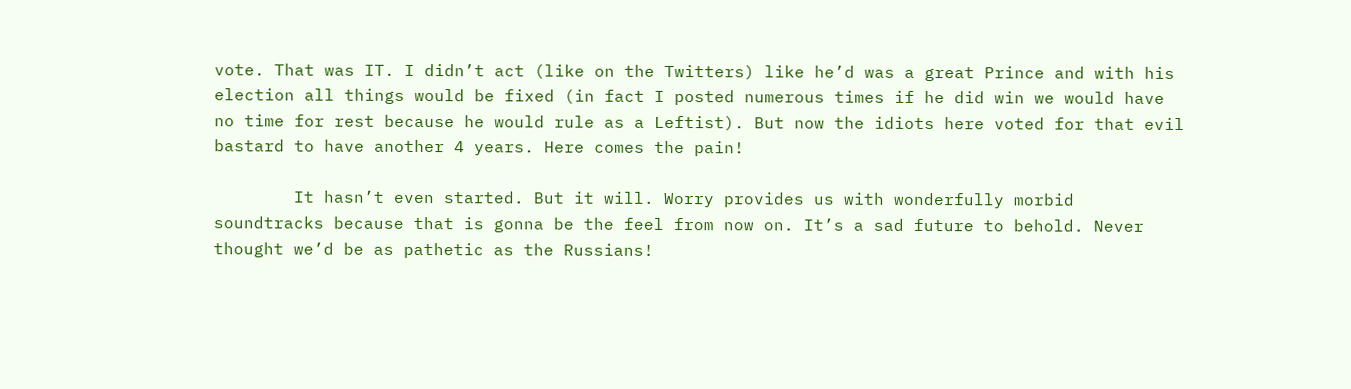vote. That was IT. I didn’t act (like on the Twitters) like he’d was a great Prince and with his election all things would be fixed (in fact I posted numerous times if he did win we would have no time for rest because he would rule as a Leftist). But now the idiots here voted for that evil bastard to have another 4 years. Here comes the pain!

        It hasn’t even started. But it will. Worry provides us with wonderfully morbid soundtracks because that is gonna be the feel from now on. It’s a sad future to behold. Never thought we’d be as pathetic as the Russians!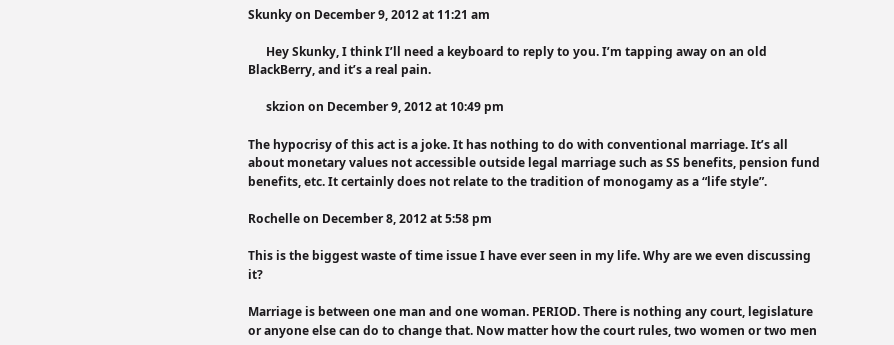Skunky on December 9, 2012 at 11:21 am

      Hey Skunky, I think I’ll need a keyboard to reply to you. I’m tapping away on an old BlackBerry, and it’s a real pain.

      skzion on December 9, 2012 at 10:49 pm

The hypocrisy of this act is a joke. It has nothing to do with conventional marriage. It’s all about monetary values not accessible outside legal marriage such as SS benefits, pension fund benefits, etc. It certainly does not relate to the tradition of monogamy as a “life style”.

Rochelle on December 8, 2012 at 5:58 pm

This is the biggest waste of time issue I have ever seen in my life. Why are we even discussing it?

Marriage is between one man and one woman. PERIOD. There is nothing any court, legislature or anyone else can do to change that. Now matter how the court rules, two women or two men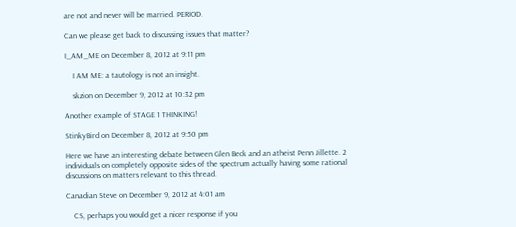are not and never will be married. PERIOD.

Can we please get back to discussing issues that matter?

I_AM_ME on December 8, 2012 at 9:11 pm

    I AM ME: a tautology is not an insight.

    skzion on December 9, 2012 at 10:32 pm

Another example of STAGE 1 THINKING!

StinkyBird on December 8, 2012 at 9:50 pm

Here we have an interesting debate between Glen Beck and an atheist Penn Jillette. 2 individuals on completely opposite sides of the spectrum actually having some rational discussions on matters relevant to this thread.

Canadian Steve on December 9, 2012 at 4:01 am

    CS, perhaps you would get a nicer response if you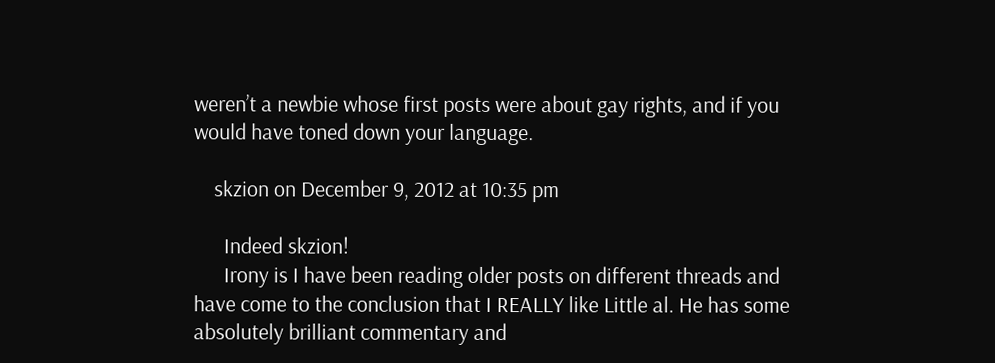weren’t a newbie whose first posts were about gay rights, and if you would have toned down your language.

    skzion on December 9, 2012 at 10:35 pm

      Indeed skzion!
      Irony is I have been reading older posts on different threads and have come to the conclusion that I REALLY like Little al. He has some absolutely brilliant commentary and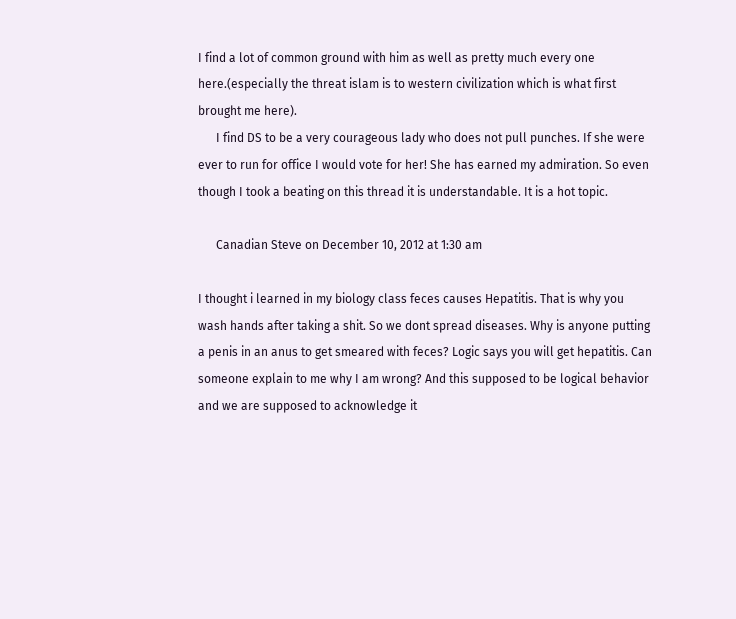I find a lot of common ground with him as well as pretty much every one here.(especially the threat islam is to western civilization which is what first brought me here).
      I find DS to be a very courageous lady who does not pull punches. If she were ever to run for office I would vote for her! She has earned my admiration. So even though I took a beating on this thread it is understandable. It is a hot topic.

      Canadian Steve on December 10, 2012 at 1:30 am

I thought i learned in my biology class feces causes Hepatitis. That is why you wash hands after taking a shit. So we dont spread diseases. Why is anyone putting a penis in an anus to get smeared with feces? Logic says you will get hepatitis. Can someone explain to me why I am wrong? And this supposed to be logical behavior and we are supposed to acknowledge it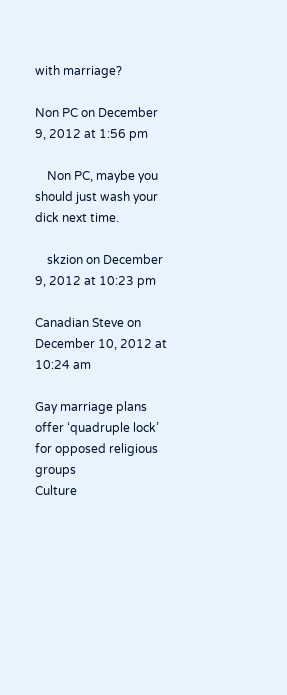with marriage?

Non PC on December 9, 2012 at 1:56 pm

    Non PC, maybe you should just wash your dick next time.

    skzion on December 9, 2012 at 10:23 pm

Canadian Steve on December 10, 2012 at 10:24 am

Gay marriage plans offer ‘quadruple lock’ for opposed religious groups
Culture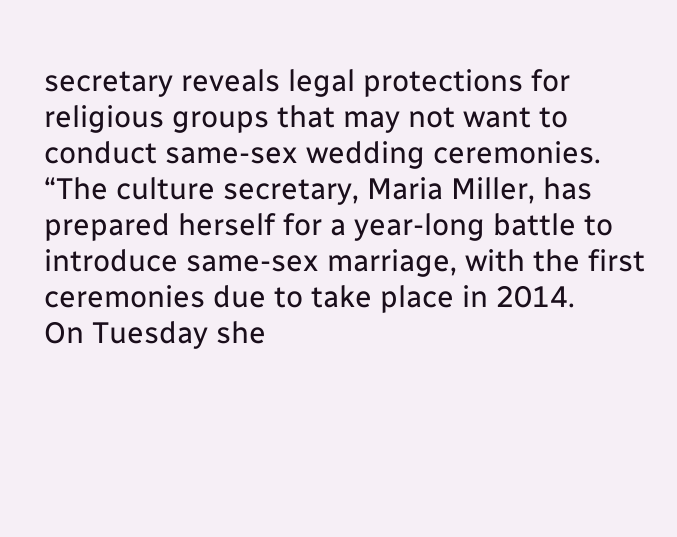secretary reveals legal protections for religious groups that may not want to conduct same-sex wedding ceremonies.
“The culture secretary, Maria Miller, has prepared herself for a year-long battle to introduce same-sex marriage, with the first ceremonies due to take place in 2014.
On Tuesday she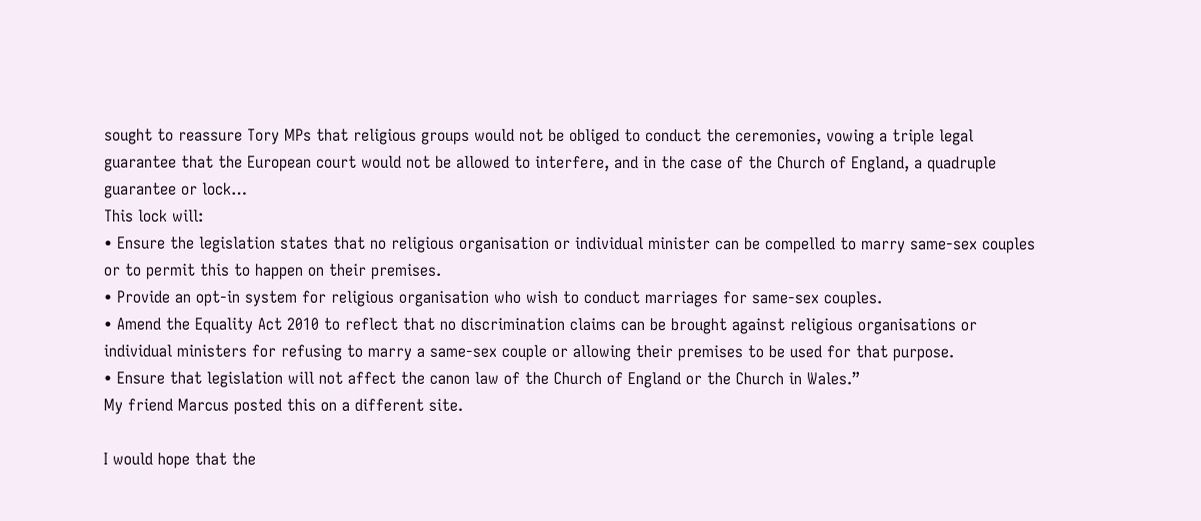sought to reassure Tory MPs that religious groups would not be obliged to conduct the ceremonies, vowing a triple legal guarantee that the European court would not be allowed to interfere, and in the case of the Church of England, a quadruple guarantee or lock…
This lock will:
• Ensure the legislation states that no religious organisation or individual minister can be compelled to marry same-sex couples or to permit this to happen on their premises.
• Provide an opt-in system for religious organisation who wish to conduct marriages for same-sex couples.
• Amend the Equality Act 2010 to reflect that no discrimination claims can be brought against religious organisations or individual ministers for refusing to marry a same-sex couple or allowing their premises to be used for that purpose.
• Ensure that legislation will not affect the canon law of the Church of England or the Church in Wales.”
My friend Marcus posted this on a different site.

I would hope that the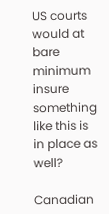US courts would at bare minimum insure something like this is in place as well?

Canadian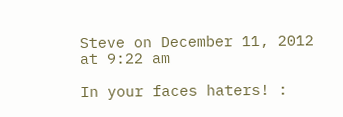Steve on December 11, 2012 at 9:22 am

In your faces haters! :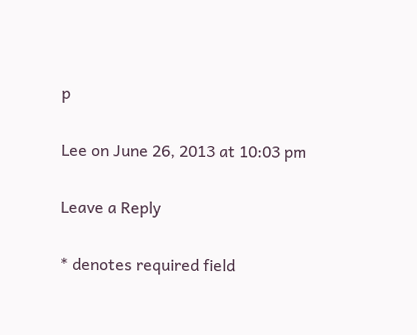p

Lee on June 26, 2013 at 10:03 pm

Leave a Reply

* denotes required field